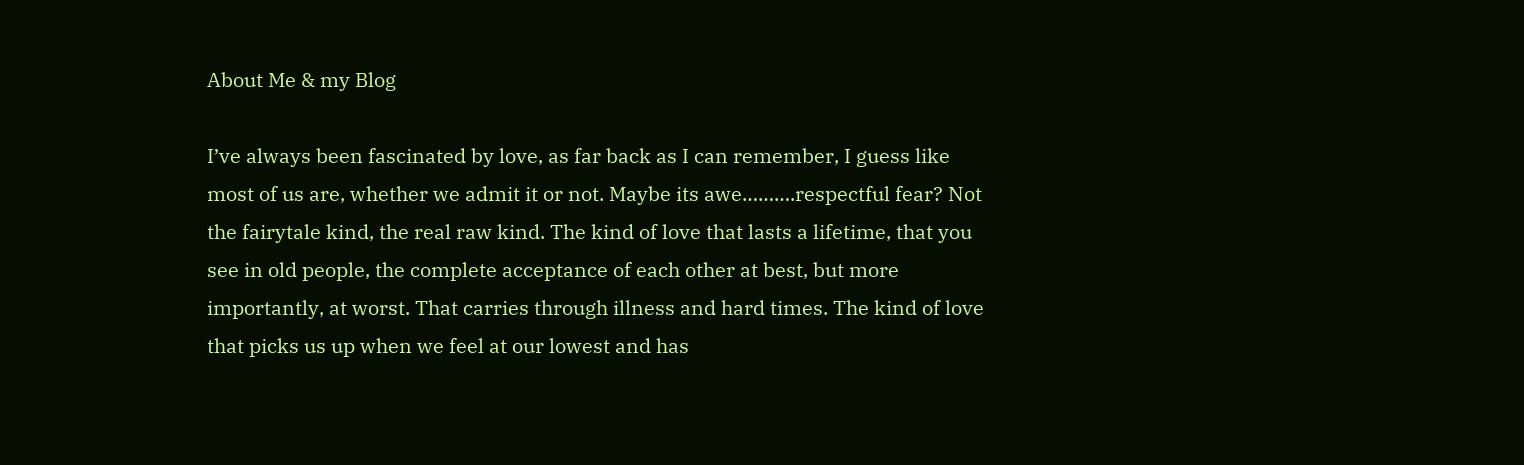About Me & my Blog

I’ve always been fascinated by love, as far back as I can remember, I guess like most of us are, whether we admit it or not. Maybe its awe……….respectful fear? Not the fairytale kind, the real raw kind. The kind of love that lasts a lifetime, that you see in old people, the complete acceptance of each other at best, but more importantly, at worst. That carries through illness and hard times. The kind of love that picks us up when we feel at our lowest and has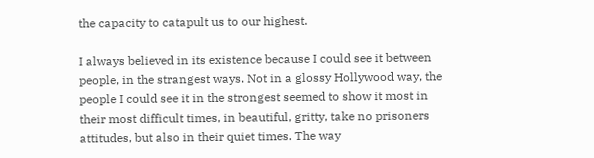the capacity to catapult us to our highest.

I always believed in its existence because I could see it between people, in the strangest ways. Not in a glossy Hollywood way, the people I could see it in the strongest seemed to show it most in their most difficult times, in beautiful, gritty, take no prisoners attitudes, but also in their quiet times. The way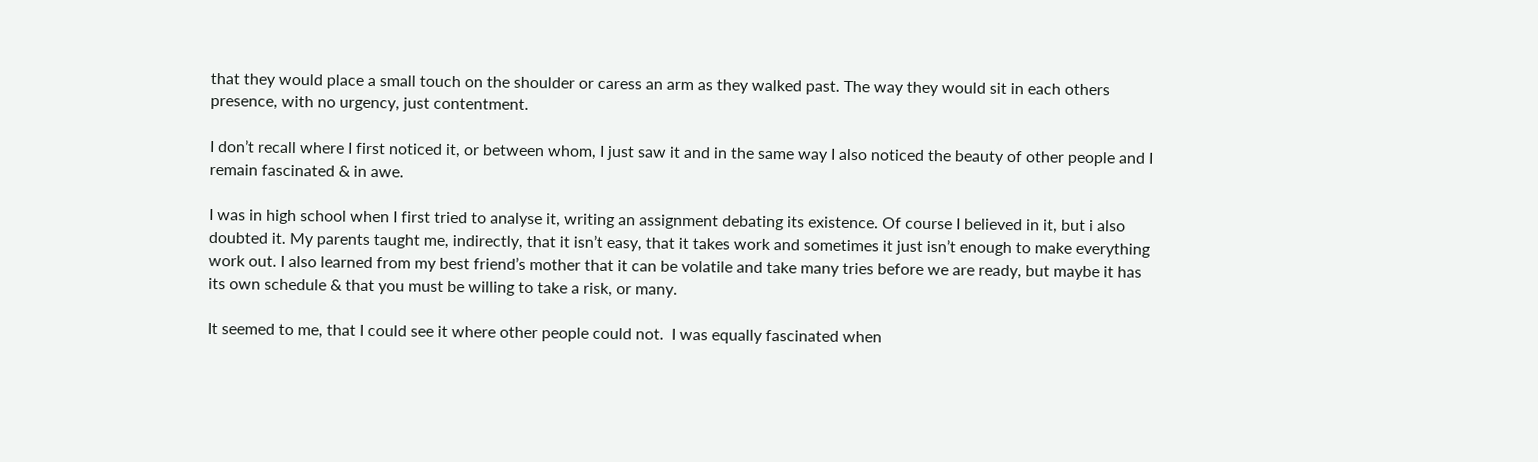that they would place a small touch on the shoulder or caress an arm as they walked past. The way they would sit in each others presence, with no urgency, just contentment.

I don’t recall where I first noticed it, or between whom, I just saw it and in the same way I also noticed the beauty of other people and I remain fascinated & in awe.

I was in high school when I first tried to analyse it, writing an assignment debating its existence. Of course I believed in it, but i also doubted it. My parents taught me, indirectly, that it isn’t easy, that it takes work and sometimes it just isn’t enough to make everything work out. I also learned from my best friend’s mother that it can be volatile and take many tries before we are ready, but maybe it has its own schedule & that you must be willing to take a risk, or many.

It seemed to me, that I could see it where other people could not.  I was equally fascinated when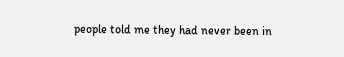people told me they had never been in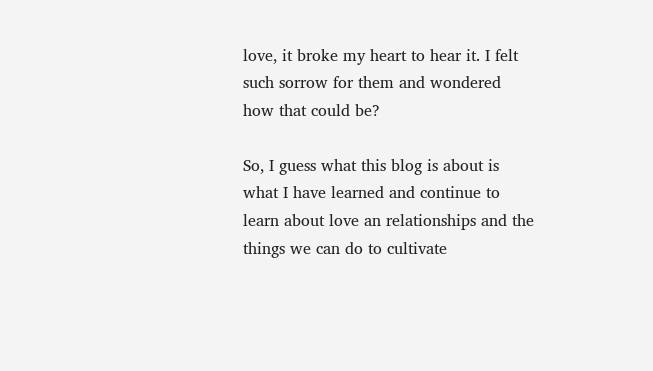love, it broke my heart to hear it. I felt such sorrow for them and wondered how that could be?

So, I guess what this blog is about is what I have learned and continue to learn about love an relationships and the things we can do to cultivate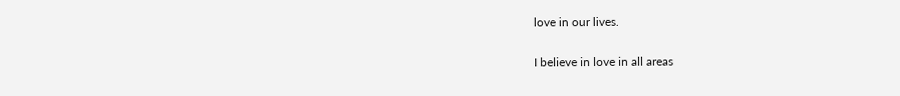love in our lives.

I believe in love in all areas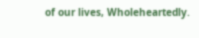of our lives, Wholeheartedly.